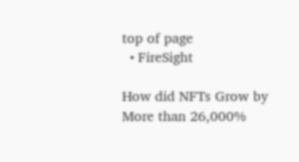top of page
  • FireSight

How did NFTs Grow by More than 26,000%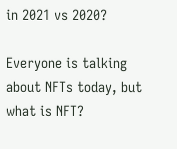in 2021 vs 2020?

Everyone is talking about NFTs today, but what is NFT?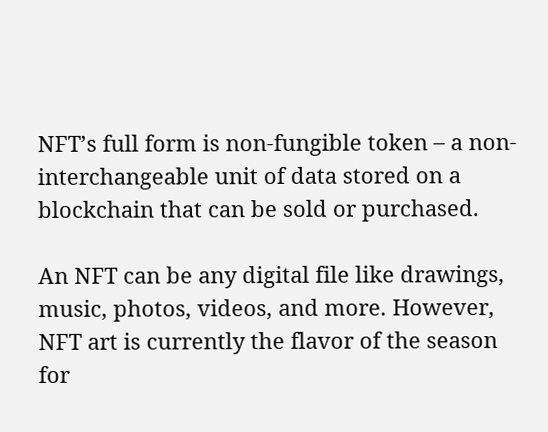NFT’s full form is non-fungible token – a non-interchangeable unit of data stored on a blockchain that can be sold or purchased.

An NFT can be any digital file like drawings, music, photos, videos, and more. However, NFT art is currently the flavor of the season for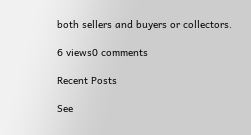both sellers and buyers or collectors.

6 views0 comments

Recent Posts

See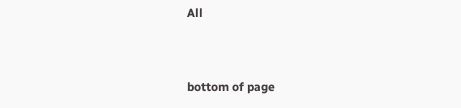All


bottom of page